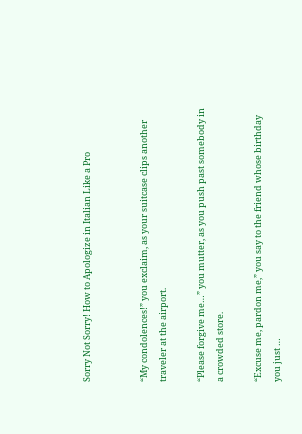Sorry Not Sorry! How to Apologize in Italian Like a Pro


“My condolences!” you exclaim, as your suitcase clips another traveler at the airport.

“Please forgive me…” you mutter, as you push past somebody in a crowded store.

“Excuse me, pardon me,” you say to the friend whose birthday you just …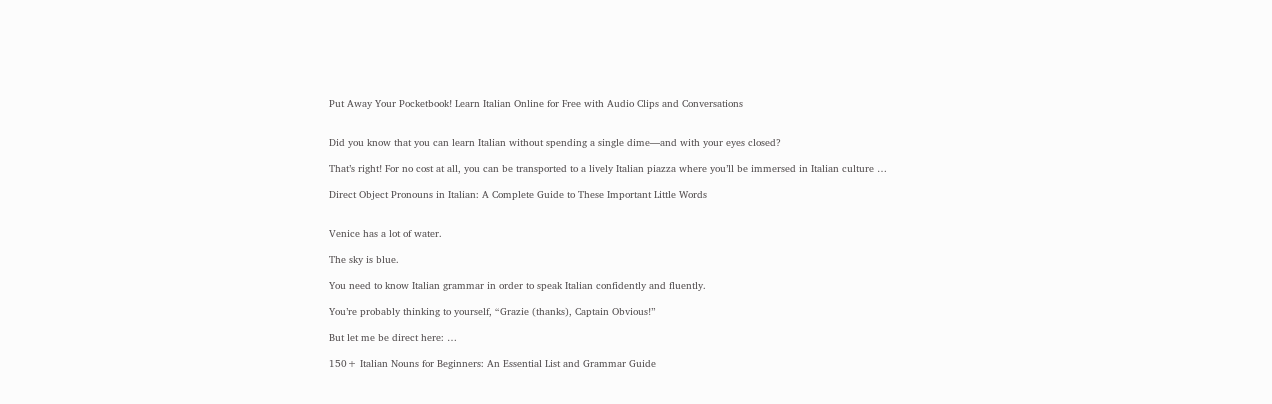Put Away Your Pocketbook! Learn Italian Online for Free with Audio Clips and Conversations


Did you know that you can learn Italian without spending a single dime—and with your eyes closed?

That’s right! For no cost at all, you can be transported to a lively Italian piazza where you’ll be immersed in Italian culture …

Direct Object Pronouns in Italian: A Complete Guide to These Important Little Words


Venice has a lot of water.

The sky is blue.

You need to know Italian grammar in order to speak Italian confidently and fluently.

You’re probably thinking to yourself, “Grazie (thanks), Captain Obvious!”

But let me be direct here: …

150+ Italian Nouns for Beginners: An Essential List and Grammar Guide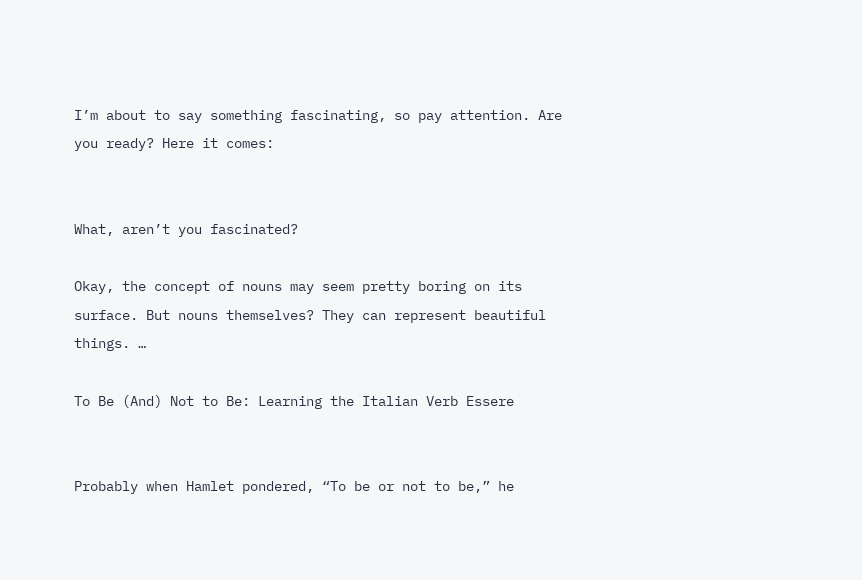I’m about to say something fascinating, so pay attention. Are you ready? Here it comes:


What, aren’t you fascinated?

Okay, the concept of nouns may seem pretty boring on its surface. But nouns themselves? They can represent beautiful things. …

To Be (And) Not to Be: Learning the Italian Verb Essere


Probably when Hamlet pondered, “To be or not to be,” he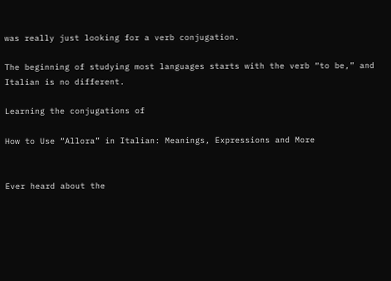was really just looking for a verb conjugation.

The beginning of studying most languages starts with the verb “to be,” and Italian is no different.

Learning the conjugations of

How to Use “Allora” in Italian: Meanings, Expressions and More


Ever heard about the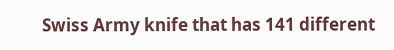Swiss Army knife that has 141 different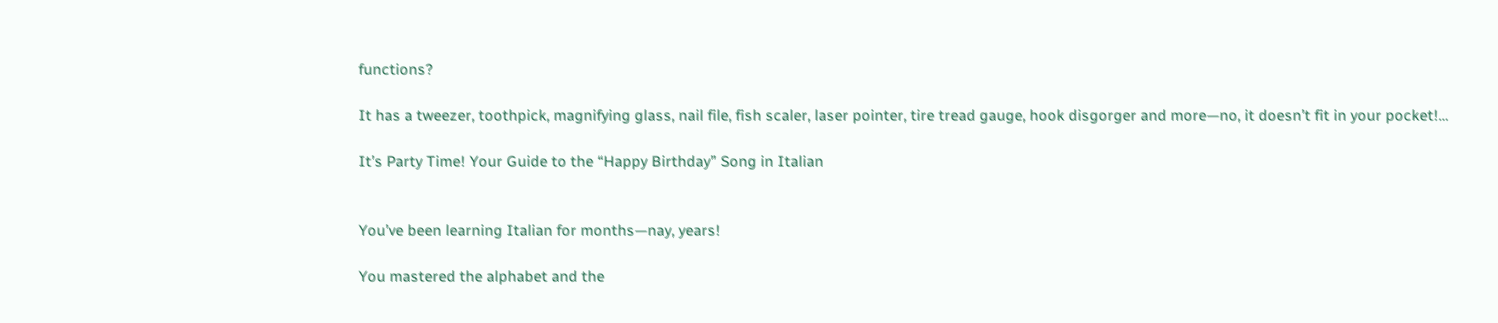functions?

It has a tweezer, toothpick, magnifying glass, nail file, fish scaler, laser pointer, tire tread gauge, hook disgorger and more—no, it doesn’t fit in your pocket!…

It’s Party Time! Your Guide to the “Happy Birthday” Song in Italian


You’ve been learning Italian for months—nay, years!

You mastered the alphabet and the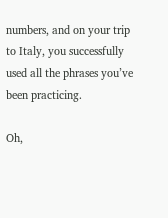numbers, and on your trip to Italy, you successfully used all the phrases you’ve been practicing.

Oh,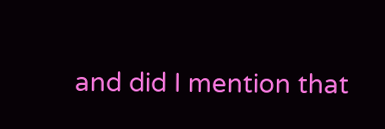and did I mention that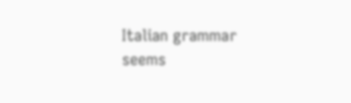Italian grammar seems